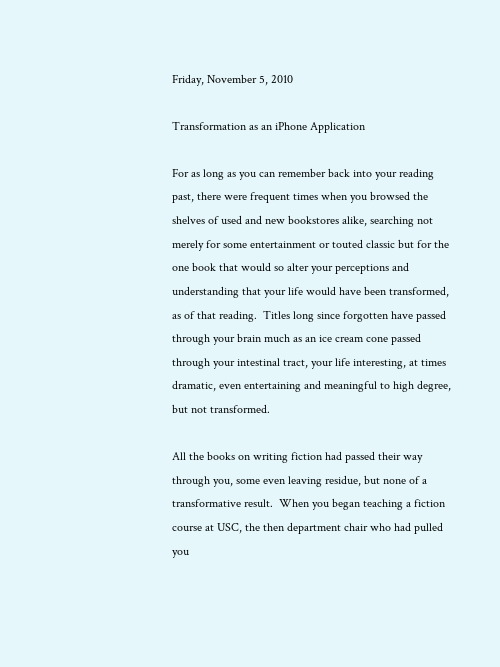Friday, November 5, 2010

Transformation as an iPhone Application

For as long as you can remember back into your reading past, there were frequent times when you browsed the shelves of used and new bookstores alike, searching not merely for some entertainment or touted classic but for the one book that would so alter your perceptions and understanding that your life would have been transformed, as of that reading.  Titles long since forgotten have passed through your brain much as an ice cream cone passed through your intestinal tract, your life interesting, at times dramatic, even entertaining and meaningful to high degree, but not transformed.

All the books on writing fiction had passed their way through you, some even leaving residue, but none of a transformative result.  When you began teaching a fiction course at USC, the then department chair who had pulled you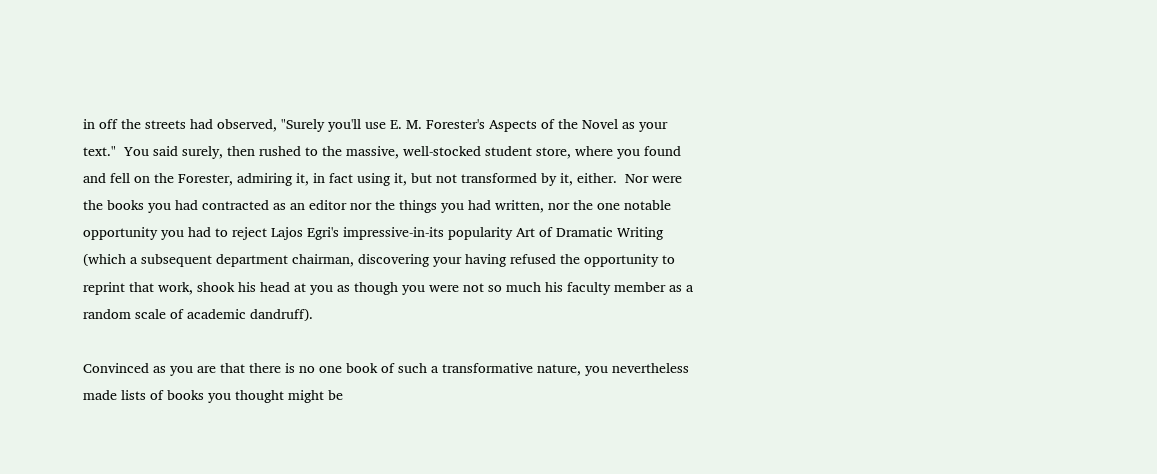in off the streets had observed, "Surely you'll use E. M. Forester's Aspects of the Novel as your text."  You said surely, then rushed to the massive, well-stocked student store, where you found and fell on the Forester, admiring it, in fact using it, but not transformed by it, either.  Nor were the books you had contracted as an editor nor the things you had written, nor the one notable opportunity you had to reject Lajos Egri's impressive-in-its popularity Art of Dramatic Writing (which a subsequent department chairman, discovering your having refused the opportunity to reprint that work, shook his head at you as though you were not so much his faculty member as a random scale of academic dandruff).

Convinced as you are that there is no one book of such a transformative nature, you nevertheless made lists of books you thought might be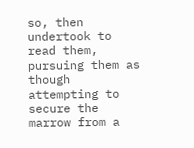so, then undertook to read them, pursuing them as though attempting to secure the marrow from a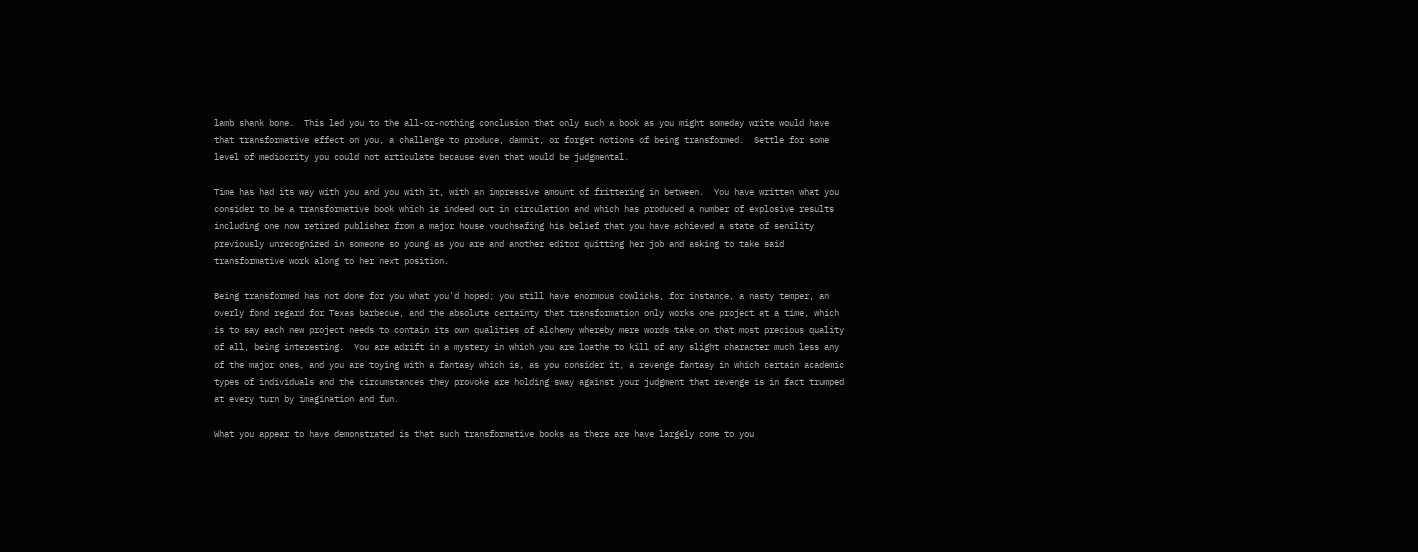lamb shank bone.  This led you to the all-or-nothing conclusion that only such a book as you might someday write would have that transformative effect on you, a challenge to produce, damnit, or forget notions of being transformed.  Settle for some level of mediocrity you could not articulate because even that would be judgmental.

Time has had its way with you and you with it, with an impressive amount of frittering in between.  You have written what you consider to be a transformative book which is indeed out in circulation and which has produced a number of explosive results including one now retired publisher from a major house vouchsafing his belief that you have achieved a state of senility previously unrecognized in someone so young as you are and another editor quitting her job and asking to take said transformative work along to her next position.

Being transformed has not done for you what you'd hoped; you still have enormous cowlicks, for instance, a nasty temper, an overly fond regard for Texas barbecue, and the absolute certainty that transformation only works one project at a time, which is to say each new project needs to contain its own qualities of alchemy whereby mere words take on that most precious quality of all, being interesting.  You are adrift in a mystery in which you are loathe to kill of any slight character much less any of the major ones, and you are toying with a fantasy which is, as you consider it, a revenge fantasy in which certain academic types of individuals and the circumstances they provoke are holding sway against your judgment that revenge is in fact trumped at every turn by imagination and fun.

What you appear to have demonstrated is that such transformative books as there are have largely come to you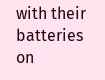with their batteries on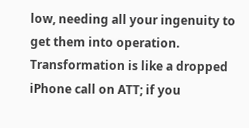low, needing all your ingenuity to get them into operation.  Transformation is like a dropped iPhone call on ATT; if you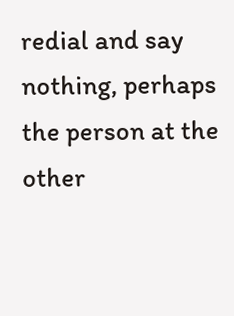redial and say nothing, perhaps the person at the other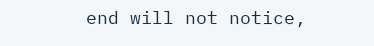end will not notice,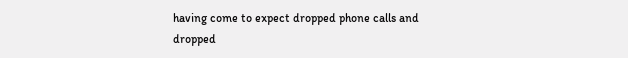having come to expect dropped phone calls and dropped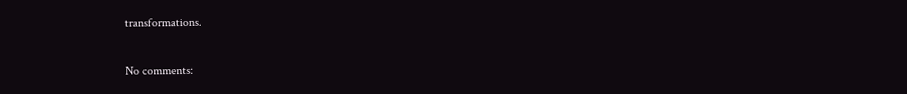transformations.

No comments: